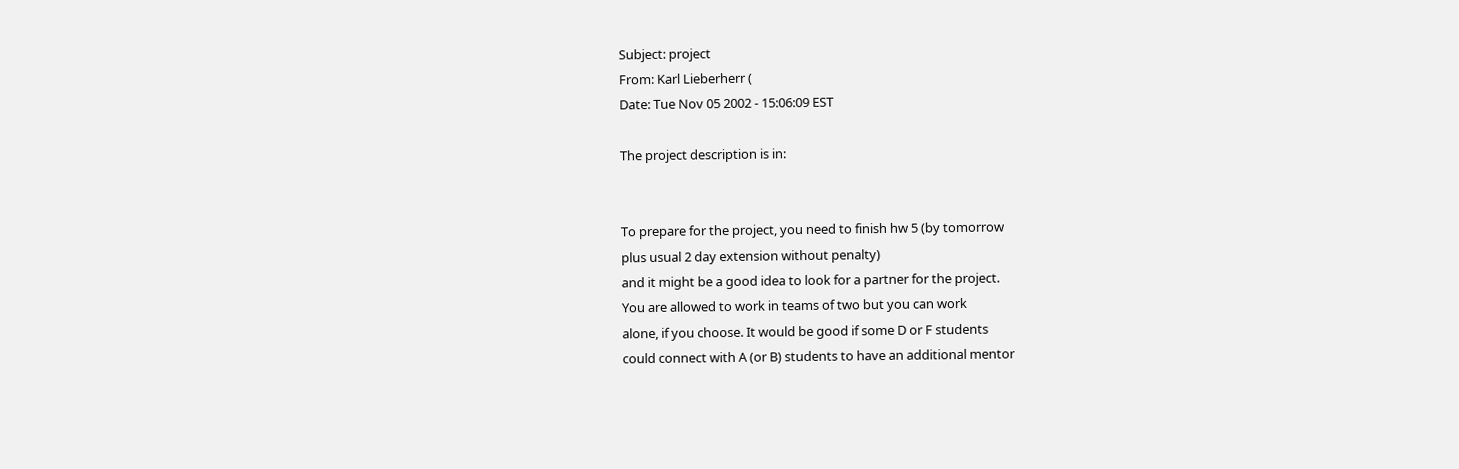Subject: project
From: Karl Lieberherr (
Date: Tue Nov 05 2002 - 15:06:09 EST

The project description is in:


To prepare for the project, you need to finish hw 5 (by tomorrow
plus usual 2 day extension without penalty)
and it might be a good idea to look for a partner for the project.
You are allowed to work in teams of two but you can work
alone, if you choose. It would be good if some D or F students
could connect with A (or B) students to have an additional mentor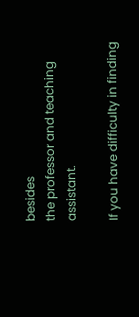besides
the professor and teaching assistant.

If you have difficulty in finding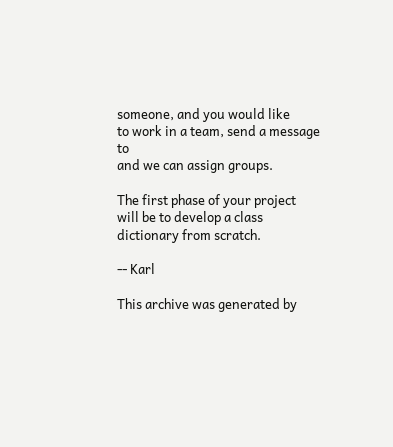someone, and you would like
to work in a team, send a message to
and we can assign groups.

The first phase of your project will be to develop a class
dictionary from scratch.

-- Karl

This archive was generated by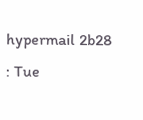hypermail 2b28 : Tue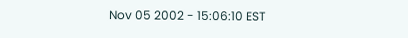Nov 05 2002 - 15:06:10 EST